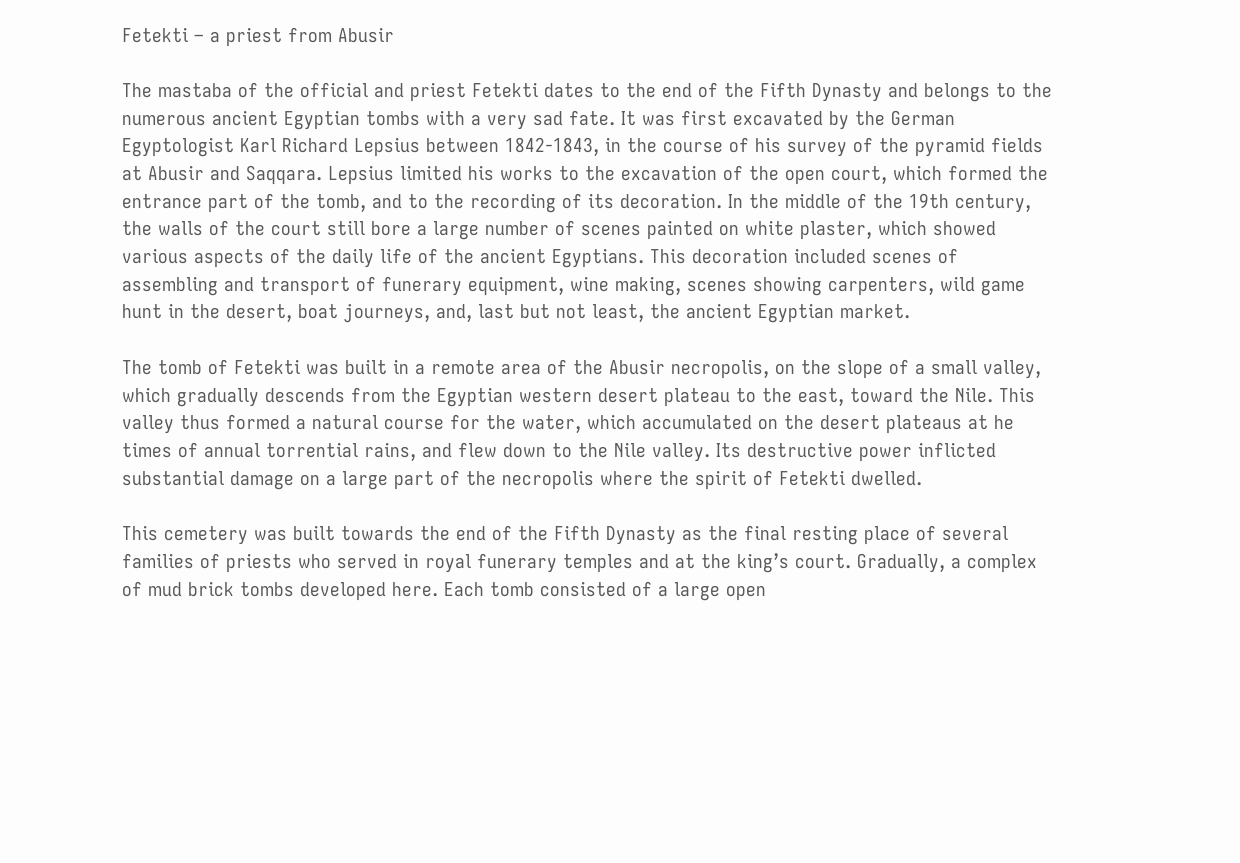Fetekti – a priest from Abusir

The mastaba of the official and priest Fetekti dates to the end of the Fifth Dynasty and belongs to the numerous ancient Egyptian tombs with a very sad fate. It was first excavated by the German Egyptologist Karl Richard Lepsius between 1842-1843, in the course of his survey of the pyramid fields at Abusir and Saqqara. Lepsius limited his works to the excavation of the open court, which formed the entrance part of the tomb, and to the recording of its decoration. In the middle of the 19th century, the walls of the court still bore a large number of scenes painted on white plaster, which showed various aspects of the daily life of the ancient Egyptians. This decoration included scenes of assembling and transport of funerary equipment, wine making, scenes showing carpenters, wild game hunt in the desert, boat journeys, and, last but not least, the ancient Egyptian market.

The tomb of Fetekti was built in a remote area of the Abusir necropolis, on the slope of a small valley, which gradually descends from the Egyptian western desert plateau to the east, toward the Nile. This valley thus formed a natural course for the water, which accumulated on the desert plateaus at he times of annual torrential rains, and flew down to the Nile valley. Its destructive power inflicted substantial damage on a large part of the necropolis where the spirit of Fetekti dwelled.

This cemetery was built towards the end of the Fifth Dynasty as the final resting place of several families of priests who served in royal funerary temples and at the king’s court. Gradually, a complex of mud brick tombs developed here. Each tomb consisted of a large open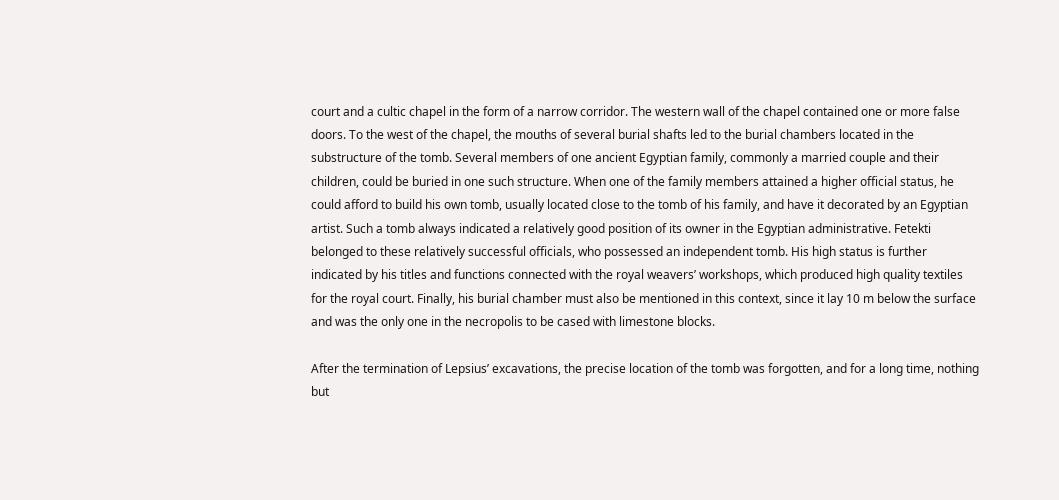court and a cultic chapel in the form of a narrow corridor. The western wall of the chapel contained one or more false doors. To the west of the chapel, the mouths of several burial shafts led to the burial chambers located in the substructure of the tomb. Several members of one ancient Egyptian family, commonly a married couple and their children, could be buried in one such structure. When one of the family members attained a higher official status, he could afford to build his own tomb, usually located close to the tomb of his family, and have it decorated by an Egyptian artist. Such a tomb always indicated a relatively good position of its owner in the Egyptian administrative. Fetekti belonged to these relatively successful officials, who possessed an independent tomb. His high status is further indicated by his titles and functions connected with the royal weavers’ workshops, which produced high quality textiles for the royal court. Finally, his burial chamber must also be mentioned in this context, since it lay 10 m below the surface and was the only one in the necropolis to be cased with limestone blocks.

After the termination of Lepsius’ excavations, the precise location of the tomb was forgotten, and for a long time, nothing but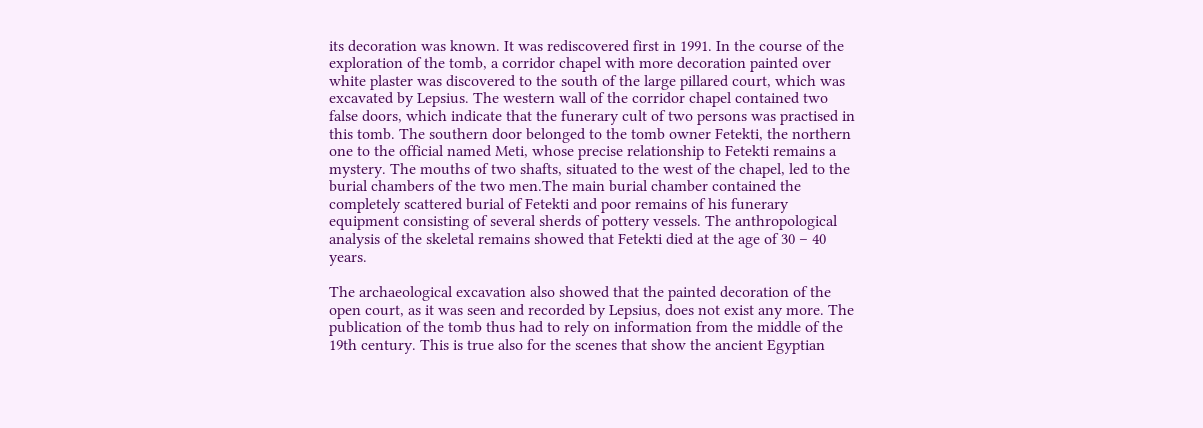its decoration was known. It was rediscovered first in 1991. In the course of the exploration of the tomb, a corridor chapel with more decoration painted over white plaster was discovered to the south of the large pillared court, which was excavated by Lepsius. The western wall of the corridor chapel contained two false doors, which indicate that the funerary cult of two persons was practised in this tomb. The southern door belonged to the tomb owner Fetekti, the northern one to the official named Meti, whose precise relationship to Fetekti remains a mystery. The mouths of two shafts, situated to the west of the chapel, led to the burial chambers of the two men.The main burial chamber contained the completely scattered burial of Fetekti and poor remains of his funerary equipment consisting of several sherds of pottery vessels. The anthropological analysis of the skeletal remains showed that Fetekti died at the age of 30 – 40 years.

The archaeological excavation also showed that the painted decoration of the open court, as it was seen and recorded by Lepsius, does not exist any more. The publication of the tomb thus had to rely on information from the middle of the 19th century. This is true also for the scenes that show the ancient Egyptian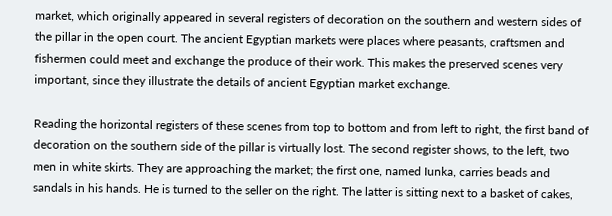market, which originally appeared in several registers of decoration on the southern and western sides of the pillar in the open court. The ancient Egyptian markets were places where peasants, craftsmen and fishermen could meet and exchange the produce of their work. This makes the preserved scenes very important, since they illustrate the details of ancient Egyptian market exchange.

Reading the horizontal registers of these scenes from top to bottom and from left to right, the first band of decoration on the southern side of the pillar is virtually lost. The second register shows, to the left, two men in white skirts. They are approaching the market; the first one, named Iunka, carries beads and sandals in his hands. He is turned to the seller on the right. The latter is sitting next to a basket of cakes,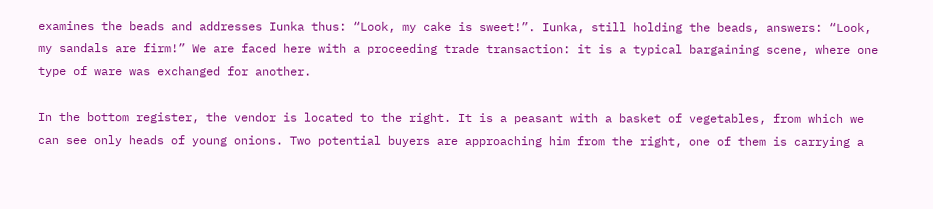examines the beads and addresses Iunka thus: “Look, my cake is sweet!”. Iunka, still holding the beads, answers: “Look, my sandals are firm!” We are faced here with a proceeding trade transaction: it is a typical bargaining scene, where one type of ware was exchanged for another.

In the bottom register, the vendor is located to the right. It is a peasant with a basket of vegetables, from which we can see only heads of young onions. Two potential buyers are approaching him from the right, one of them is carrying a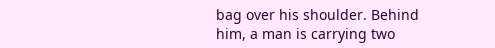bag over his shoulder. Behind him, a man is carrying two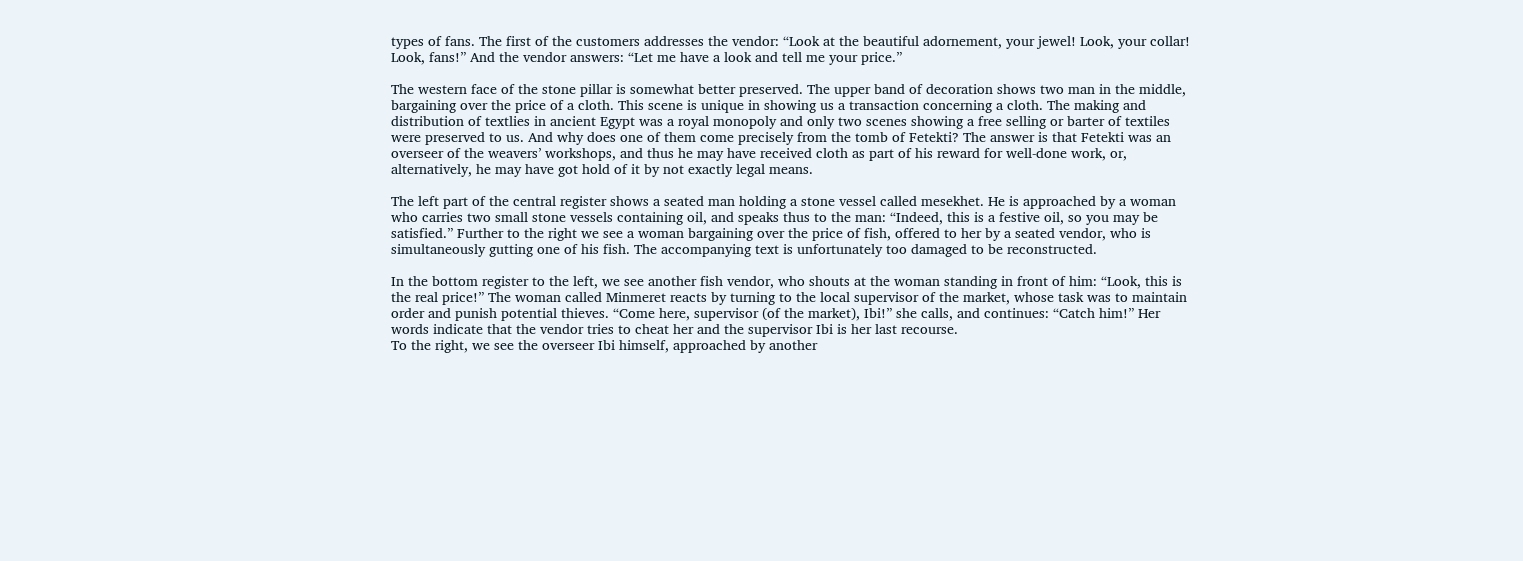types of fans. The first of the customers addresses the vendor: “Look at the beautiful adornement, your jewel! Look, your collar! Look, fans!” And the vendor answers: “Let me have a look and tell me your price.”

The western face of the stone pillar is somewhat better preserved. The upper band of decoration shows two man in the middle, bargaining over the price of a cloth. This scene is unique in showing us a transaction concerning a cloth. The making and distribution of textlies in ancient Egypt was a royal monopoly and only two scenes showing a free selling or barter of textiles were preserved to us. And why does one of them come precisely from the tomb of Fetekti? The answer is that Fetekti was an overseer of the weavers’ workshops, and thus he may have received cloth as part of his reward for well-done work, or, alternatively, he may have got hold of it by not exactly legal means.

The left part of the central register shows a seated man holding a stone vessel called mesekhet. He is approached by a woman who carries two small stone vessels containing oil, and speaks thus to the man: “Indeed, this is a festive oil, so you may be satisfied.” Further to the right we see a woman bargaining over the price of fish, offered to her by a seated vendor, who is simultaneously gutting one of his fish. The accompanying text is unfortunately too damaged to be reconstructed.

In the bottom register to the left, we see another fish vendor, who shouts at the woman standing in front of him: “Look, this is the real price!” The woman called Minmeret reacts by turning to the local supervisor of the market, whose task was to maintain order and punish potential thieves. “Come here, supervisor (of the market), Ibi!” she calls, and continues: “Catch him!” Her words indicate that the vendor tries to cheat her and the supervisor Ibi is her last recourse.
To the right, we see the overseer Ibi himself, approached by another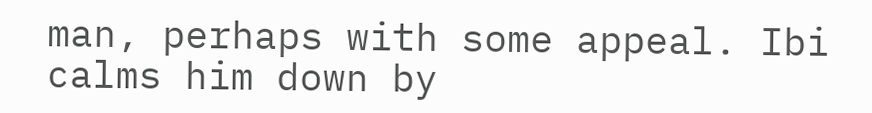man, perhaps with some appeal. Ibi calms him down by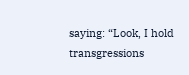saying: “Look, I hold transgressions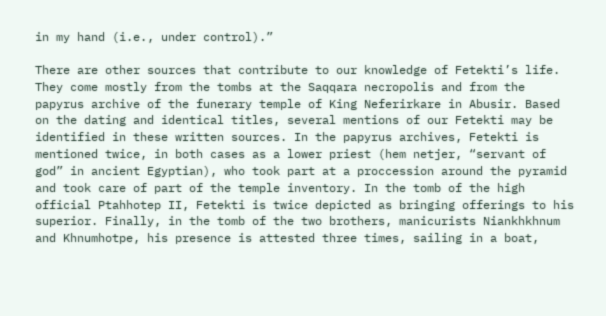in my hand (i.e., under control).”

There are other sources that contribute to our knowledge of Fetekti’s life. They come mostly from the tombs at the Saqqara necropolis and from the papyrus archive of the funerary temple of King Neferirkare in Abusir. Based on the dating and identical titles, several mentions of our Fetekti may be identified in these written sources. In the papyrus archives, Fetekti is mentioned twice, in both cases as a lower priest (hem netjer, “servant of god” in ancient Egyptian), who took part at a proccession around the pyramid and took care of part of the temple inventory. In the tomb of the high official Ptahhotep II, Fetekti is twice depicted as bringing offerings to his superior. Finally, in the tomb of the two brothers, manicurists Niankhkhnum and Khnumhotpe, his presence is attested three times, sailing in a boat,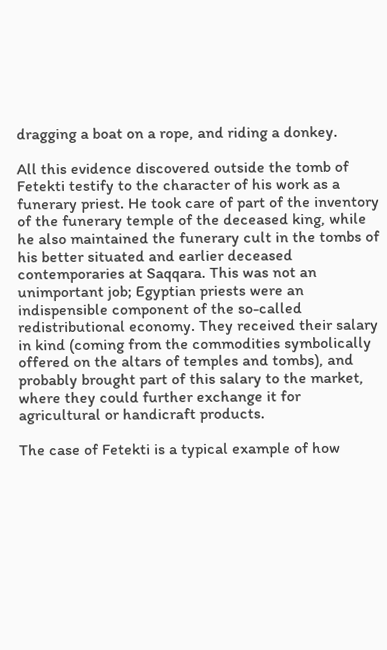dragging a boat on a rope, and riding a donkey.

All this evidence discovered outside the tomb of Fetekti testify to the character of his work as a funerary priest. He took care of part of the inventory of the funerary temple of the deceased king, while he also maintained the funerary cult in the tombs of his better situated and earlier deceased contemporaries at Saqqara. This was not an unimportant job; Egyptian priests were an indispensible component of the so-called redistributional economy. They received their salary in kind (coming from the commodities symbolically offered on the altars of temples and tombs), and probably brought part of this salary to the market, where they could further exchange it for agricultural or handicraft products.

The case of Fetekti is a typical example of how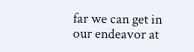far we can get in our endeavor at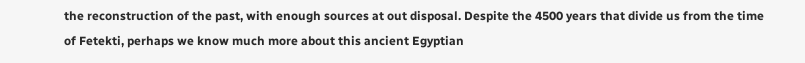the reconstruction of the past, with enough sources at out disposal. Despite the 4500 years that divide us from the time of Fetekti, perhaps we know much more about this ancient Egyptian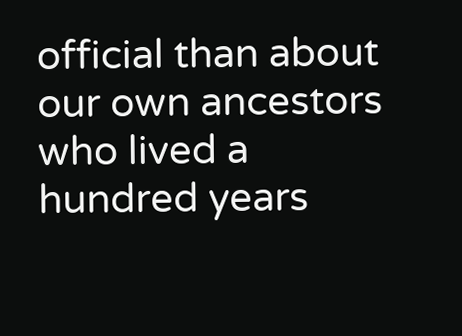official than about our own ancestors who lived a hundred years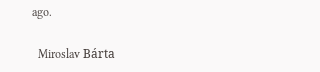ago.

  Miroslav Bárta